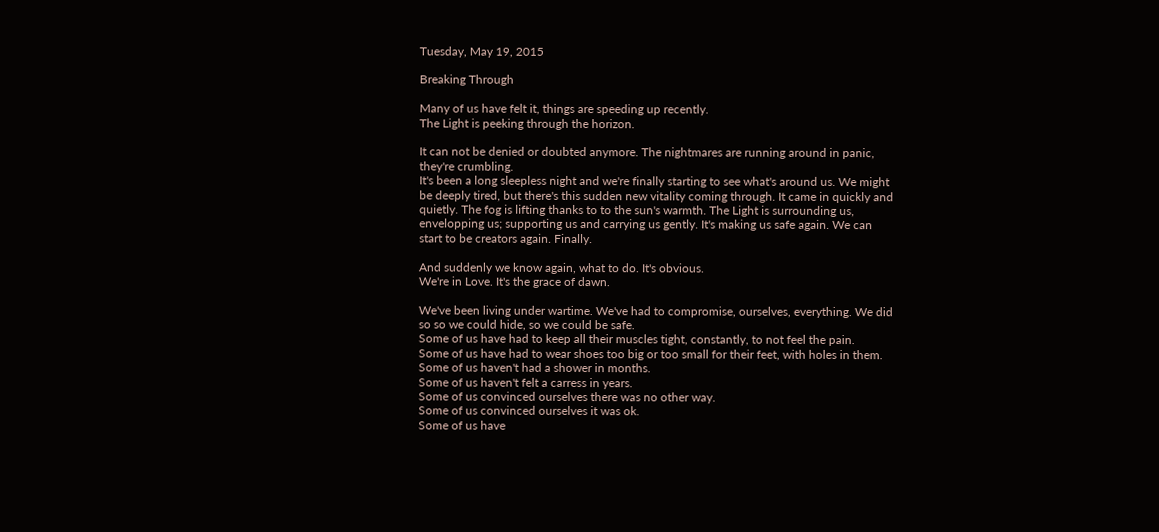Tuesday, May 19, 2015

Breaking Through

Many of us have felt it, things are speeding up recently.
The Light is peeking through the horizon.

It can not be denied or doubted anymore. The nightmares are running around in panic, they're crumbling.
It's been a long sleepless night and we're finally starting to see what's around us. We might be deeply tired, but there's this sudden new vitality coming through. It came in quickly and quietly. The fog is lifting thanks to to the sun's warmth. The Light is surrounding us, envelopping us; supporting us and carrying us gently. It's making us safe again. We can start to be creators again. Finally.

And suddenly we know again, what to do. It's obvious.
We're in Love. It's the grace of dawn.

We've been living under wartime. We've had to compromise, ourselves, everything. We did so so we could hide, so we could be safe.
Some of us have had to keep all their muscles tight, constantly, to not feel the pain.
Some of us have had to wear shoes too big or too small for their feet, with holes in them.
Some of us haven't had a shower in months.
Some of us haven't felt a carress in years.
Some of us convinced ourselves there was no other way.
Some of us convinced ourselves it was ok.
Some of us have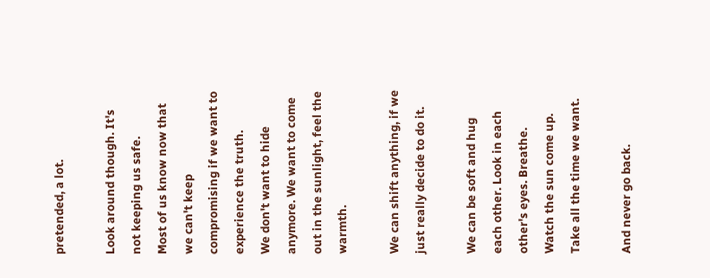pretended, a lot.

Look around though. It's not keeping us safe.
Most of us know now that we can't keep compromising if we want to experience the truth.
We don't want to hide anymore. We want to come out in the sunlight, feel the warmth.

We can shift anything, if we just really decide to do it.

We can be soft and hug each other. Look in each other's eyes. Breathe. Watch the sun come up. Take all the time we want.

And never go back.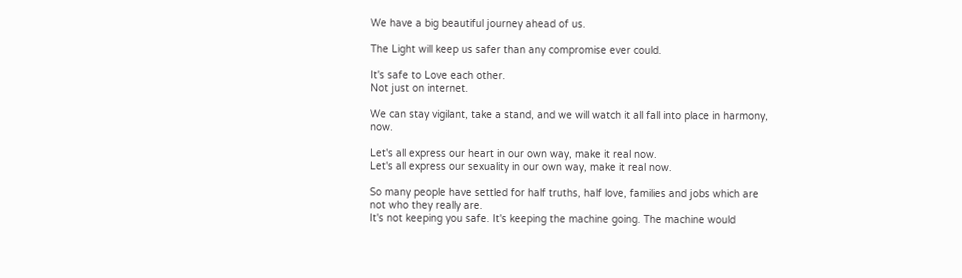We have a big beautiful journey ahead of us.

The Light will keep us safer than any compromise ever could.

It's safe to Love each other.
Not just on internet.

We can stay vigilant, take a stand, and we will watch it all fall into place in harmony, now.

Let's all express our heart in our own way, make it real now.
Let's all express our sexuality in our own way, make it real now.

So many people have settled for half truths, half love, families and jobs which are not who they really are.
It's not keeping you safe. It's keeping the machine going. The machine would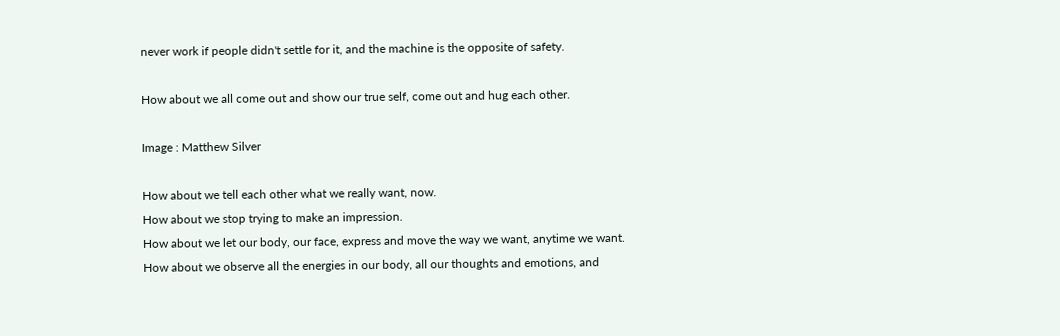never work if people didn't settle for it, and the machine is the opposite of safety.

How about we all come out and show our true self, come out and hug each other.

Image : Matthew Silver

How about we tell each other what we really want, now.
How about we stop trying to make an impression.
How about we let our body, our face, express and move the way we want, anytime we want.
How about we observe all the energies in our body, all our thoughts and emotions, and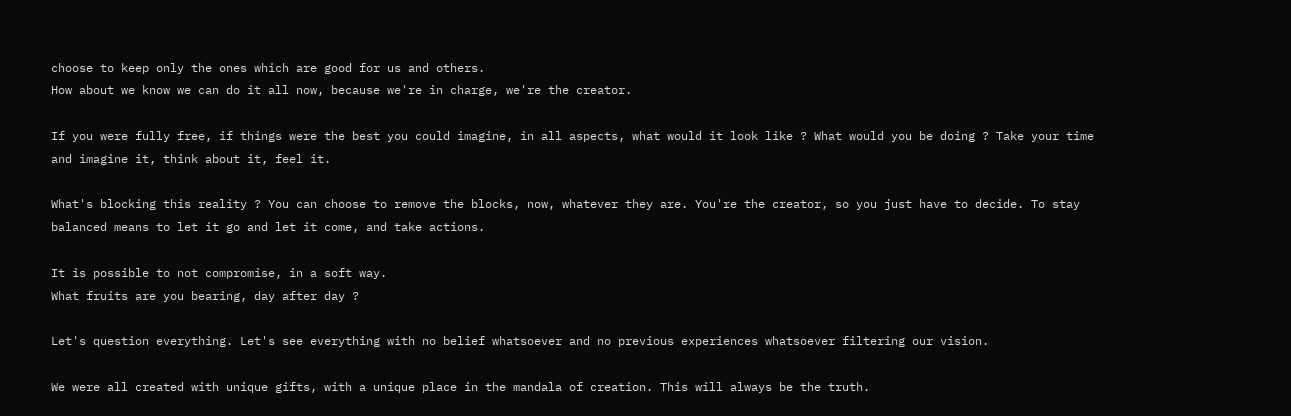choose to keep only the ones which are good for us and others.
How about we know we can do it all now, because we're in charge, we're the creator.

If you were fully free, if things were the best you could imagine, in all aspects, what would it look like ? What would you be doing ? Take your time and imagine it, think about it, feel it.

What's blocking this reality ? You can choose to remove the blocks, now, whatever they are. You're the creator, so you just have to decide. To stay balanced means to let it go and let it come, and take actions.

It is possible to not compromise, in a soft way.
What fruits are you bearing, day after day ?

Let's question everything. Let's see everything with no belief whatsoever and no previous experiences whatsoever filtering our vision.

We were all created with unique gifts, with a unique place in the mandala of creation. This will always be the truth.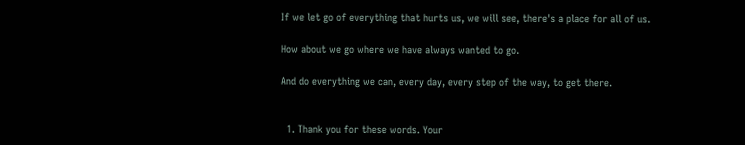If we let go of everything that hurts us, we will see, there's a place for all of us.

How about we go where we have always wanted to go.

And do everything we can, every day, every step of the way, to get there.


  1. Thank you for these words. Your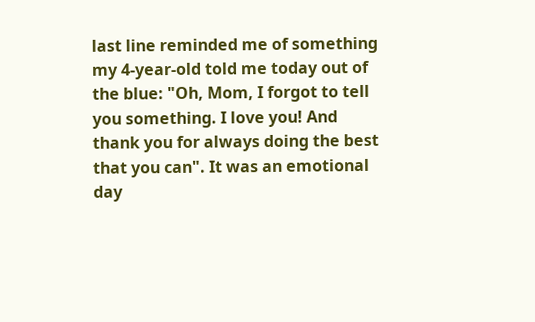last line reminded me of something my 4-year-old told me today out of the blue: "Oh, Mom, I forgot to tell you something. I love you! And thank you for always doing the best that you can". It was an emotional day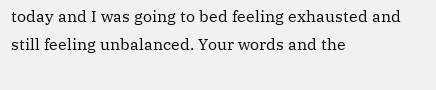today and I was going to bed feeling exhausted and still feeling unbalanced. Your words and the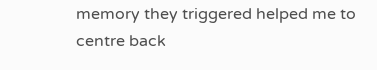memory they triggered helped me to centre back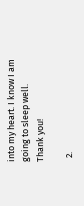into my heart. I know I am going to sleep well. Thank you!

  2.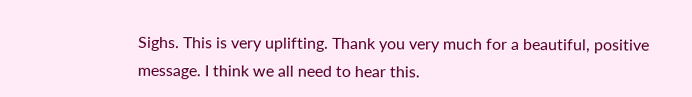Sighs. This is very uplifting. Thank you very much for a beautiful, positive message. I think we all need to hear this.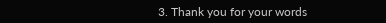3. Thank you for your words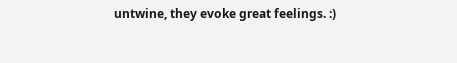untwine, they evoke great feelings. :)